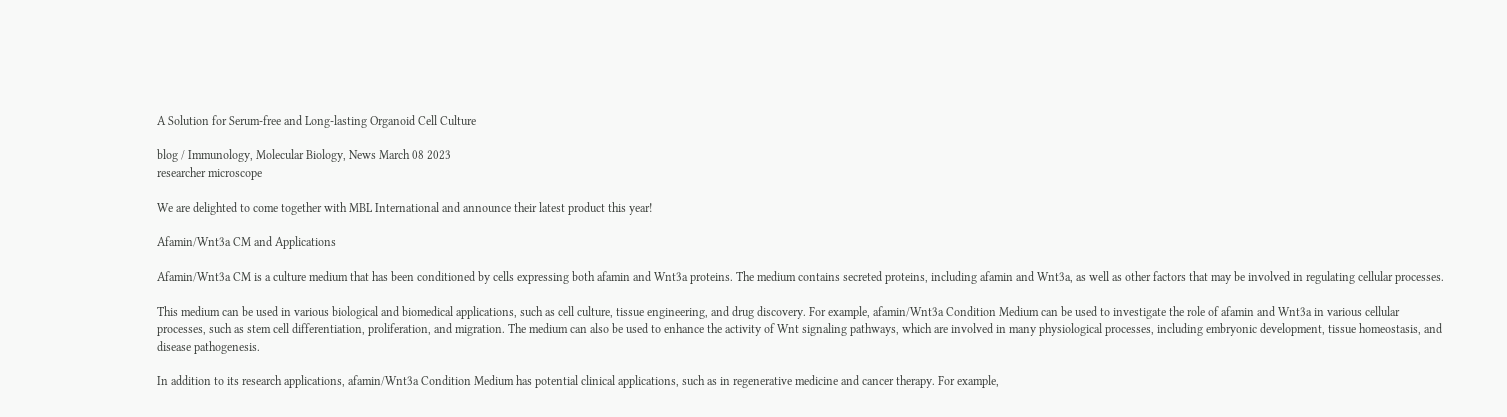A Solution for Serum-free and Long-lasting Organoid Cell Culture

blog / Immunology, Molecular Biology, News March 08 2023
researcher microscope

We are delighted to come together with MBL International and announce their latest product this year!

Afamin/Wnt3a CM and Applications

Afamin/Wnt3a CM is a culture medium that has been conditioned by cells expressing both afamin and Wnt3a proteins. The medium contains secreted proteins, including afamin and Wnt3a, as well as other factors that may be involved in regulating cellular processes.

This medium can be used in various biological and biomedical applications, such as cell culture, tissue engineering, and drug discovery. For example, afamin/Wnt3a Condition Medium can be used to investigate the role of afamin and Wnt3a in various cellular processes, such as stem cell differentiation, proliferation, and migration. The medium can also be used to enhance the activity of Wnt signaling pathways, which are involved in many physiological processes, including embryonic development, tissue homeostasis, and disease pathogenesis.

In addition to its research applications, afamin/Wnt3a Condition Medium has potential clinical applications, such as in regenerative medicine and cancer therapy. For example,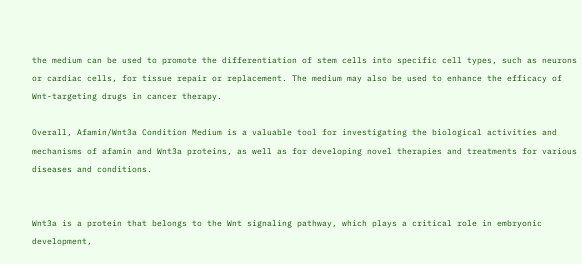the medium can be used to promote the differentiation of stem cells into specific cell types, such as neurons or cardiac cells, for tissue repair or replacement. The medium may also be used to enhance the efficacy of Wnt-targeting drugs in cancer therapy.

Overall, Afamin/Wnt3a Condition Medium is a valuable tool for investigating the biological activities and mechanisms of afamin and Wnt3a proteins, as well as for developing novel therapies and treatments for various diseases and conditions.


Wnt3a is a protein that belongs to the Wnt signaling pathway, which plays a critical role in embryonic development,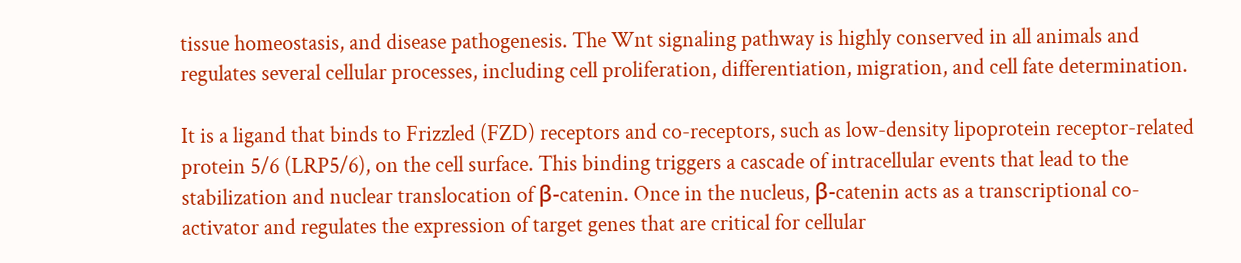tissue homeostasis, and disease pathogenesis. The Wnt signaling pathway is highly conserved in all animals and regulates several cellular processes, including cell proliferation, differentiation, migration, and cell fate determination.

It is a ligand that binds to Frizzled (FZD) receptors and co-receptors, such as low-density lipoprotein receptor-related protein 5/6 (LRP5/6), on the cell surface. This binding triggers a cascade of intracellular events that lead to the stabilization and nuclear translocation of β-catenin. Once in the nucleus, β-catenin acts as a transcriptional co-activator and regulates the expression of target genes that are critical for cellular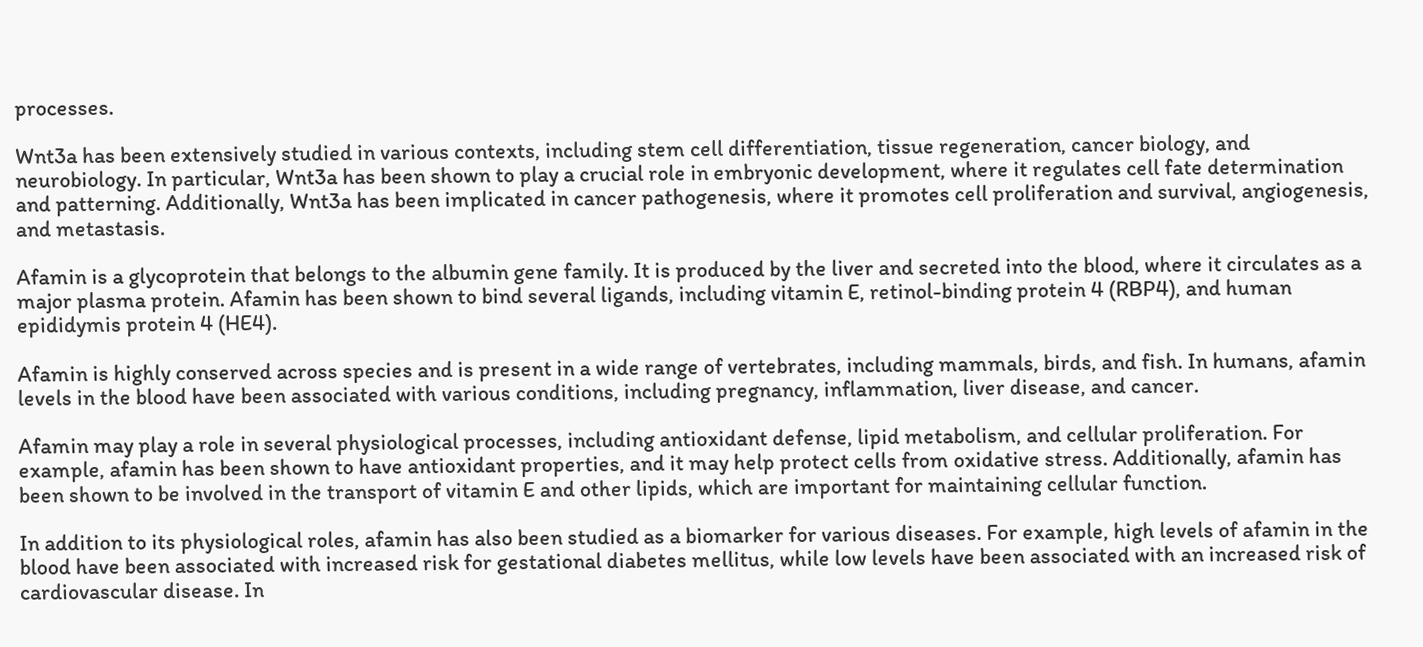processes.

Wnt3a has been extensively studied in various contexts, including stem cell differentiation, tissue regeneration, cancer biology, and neurobiology. In particular, Wnt3a has been shown to play a crucial role in embryonic development, where it regulates cell fate determination and patterning. Additionally, Wnt3a has been implicated in cancer pathogenesis, where it promotes cell proliferation and survival, angiogenesis, and metastasis.

Afamin is a glycoprotein that belongs to the albumin gene family. It is produced by the liver and secreted into the blood, where it circulates as a major plasma protein. Afamin has been shown to bind several ligands, including vitamin E, retinol-binding protein 4 (RBP4), and human epididymis protein 4 (HE4).

Afamin is highly conserved across species and is present in a wide range of vertebrates, including mammals, birds, and fish. In humans, afamin levels in the blood have been associated with various conditions, including pregnancy, inflammation, liver disease, and cancer.

Afamin may play a role in several physiological processes, including antioxidant defense, lipid metabolism, and cellular proliferation. For example, afamin has been shown to have antioxidant properties, and it may help protect cells from oxidative stress. Additionally, afamin has been shown to be involved in the transport of vitamin E and other lipids, which are important for maintaining cellular function.

In addition to its physiological roles, afamin has also been studied as a biomarker for various diseases. For example, high levels of afamin in the blood have been associated with increased risk for gestational diabetes mellitus, while low levels have been associated with an increased risk of cardiovascular disease. In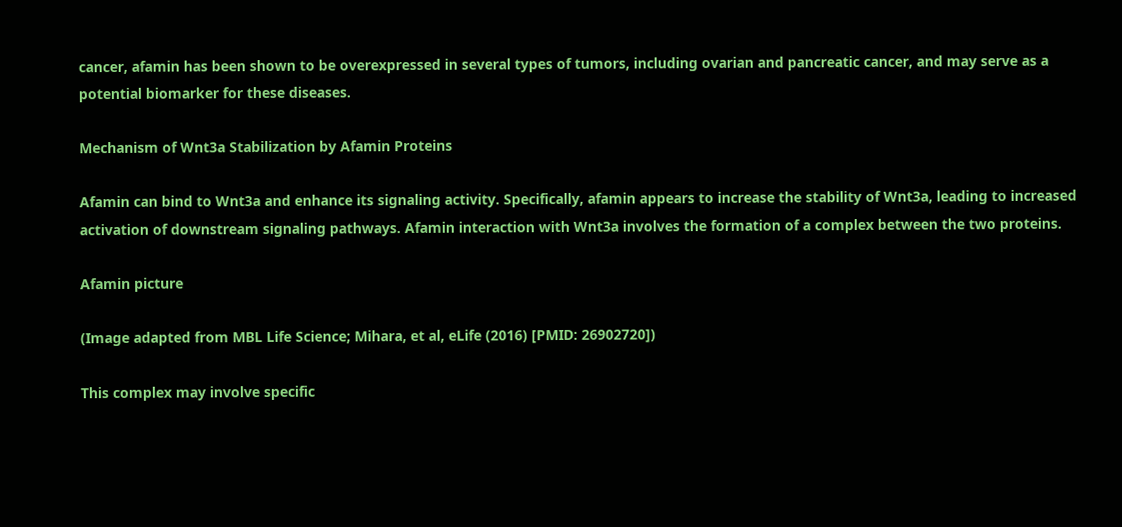cancer, afamin has been shown to be overexpressed in several types of tumors, including ovarian and pancreatic cancer, and may serve as a potential biomarker for these diseases.

Mechanism of Wnt3a Stabilization by Afamin Proteins

Afamin can bind to Wnt3a and enhance its signaling activity. Specifically, afamin appears to increase the stability of Wnt3a, leading to increased activation of downstream signaling pathways. Afamin interaction with Wnt3a involves the formation of a complex between the two proteins.

Afamin picture

(Image adapted from MBL Life Science; Mihara, et al, eLife (2016) [PMID: 26902720])

This complex may involve specific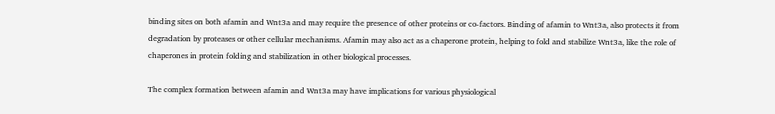binding sites on both afamin and Wnt3a and may require the presence of other proteins or co-factors. Binding of afamin to Wnt3a, also protects it from degradation by proteases or other cellular mechanisms. Afamin may also act as a chaperone protein, helping to fold and stabilize Wnt3a, like the role of chaperones in protein folding and stabilization in other biological processes.

The complex formation between afamin and Wnt3a may have implications for various physiological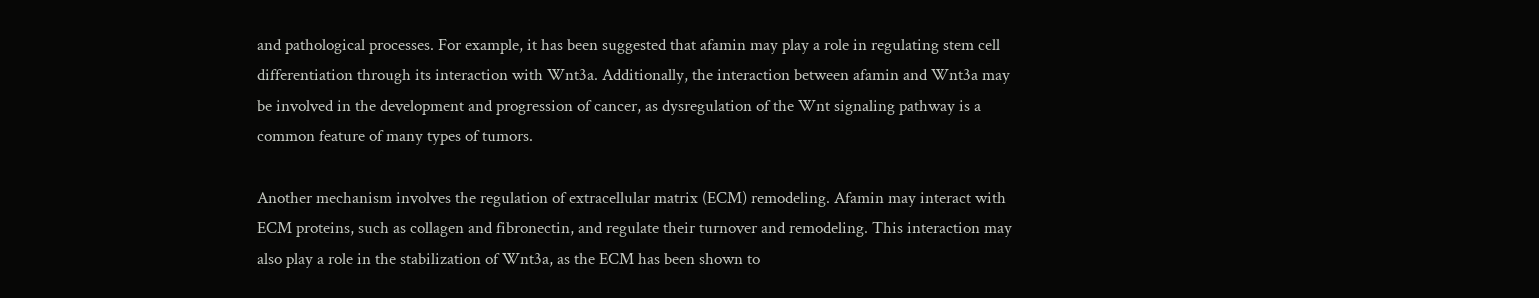and pathological processes. For example, it has been suggested that afamin may play a role in regulating stem cell differentiation through its interaction with Wnt3a. Additionally, the interaction between afamin and Wnt3a may be involved in the development and progression of cancer, as dysregulation of the Wnt signaling pathway is a common feature of many types of tumors.

Another mechanism involves the regulation of extracellular matrix (ECM) remodeling. Afamin may interact with ECM proteins, such as collagen and fibronectin, and regulate their turnover and remodeling. This interaction may also play a role in the stabilization of Wnt3a, as the ECM has been shown to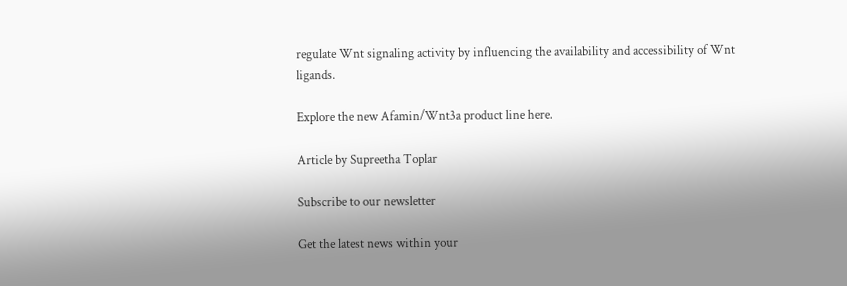regulate Wnt signaling activity by influencing the availability and accessibility of Wnt ligands.

Explore the new Afamin/Wnt3a product line here.

Article by Supreetha Toplar

Subscribe to our newsletter

Get the latest news within your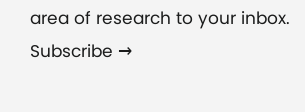area of research to your inbox.
Subscribe →